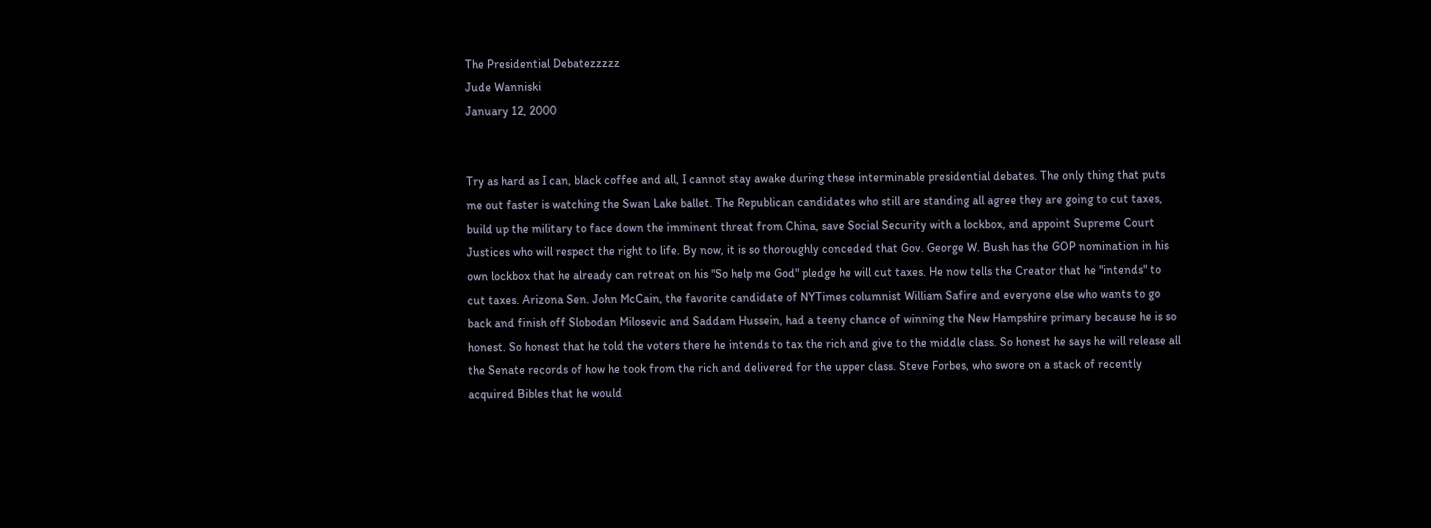The Presidential Debatezzzzz
Jude Wanniski
January 12, 2000


Try as hard as I can, black coffee and all, I cannot stay awake during these interminable presidential debates. The only thing that puts me out faster is watching the Swan Lake ballet. The Republican candidates who still are standing all agree they are going to cut taxes, build up the military to face down the imminent threat from China, save Social Security with a lockbox, and appoint Supreme Court Justices who will respect the right to life. By now, it is so thoroughly conceded that Gov. George W. Bush has the GOP nomination in his own lockbox that he already can retreat on his "So help me God" pledge he will cut taxes. He now tells the Creator that he "intends" to cut taxes. Arizona Sen. John McCain, the favorite candidate of NYTimes columnist William Safire and everyone else who wants to go back and finish off Slobodan Milosevic and Saddam Hussein, had a teeny chance of winning the New Hampshire primary because he is so honest. So honest that he told the voters there he intends to tax the rich and give to the middle class. So honest he says he will release all the Senate records of how he took from the rich and delivered for the upper class. Steve Forbes, who swore on a stack of recently acquired Bibles that he would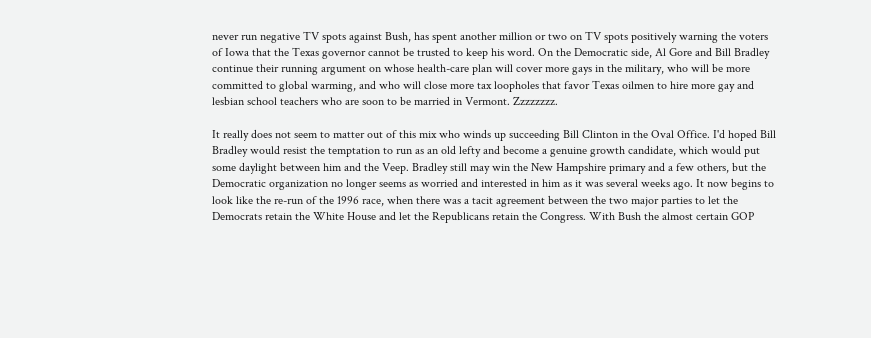never run negative TV spots against Bush, has spent another million or two on TV spots positively warning the voters of Iowa that the Texas governor cannot be trusted to keep his word. On the Democratic side, Al Gore and Bill Bradley continue their running argument on whose health-care plan will cover more gays in the military, who will be more committed to global warming, and who will close more tax loopholes that favor Texas oilmen to hire more gay and lesbian school teachers who are soon to be married in Vermont. Zzzzzzzz.

It really does not seem to matter out of this mix who winds up succeeding Bill Clinton in the Oval Office. I'd hoped Bill Bradley would resist the temptation to run as an old lefty and become a genuine growth candidate, which would put some daylight between him and the Veep. Bradley still may win the New Hampshire primary and a few others, but the Democratic organization no longer seems as worried and interested in him as it was several weeks ago. It now begins to look like the re-run of the 1996 race, when there was a tacit agreement between the two major parties to let the Democrats retain the White House and let the Republicans retain the Congress. With Bush the almost certain GOP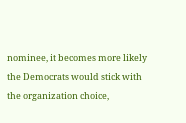nominee, it becomes more likely the Democrats would stick with the organization choice,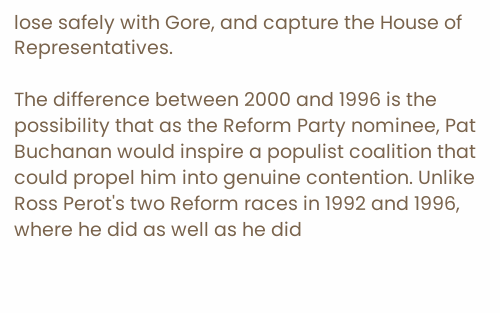lose safely with Gore, and capture the House of Representatives.

The difference between 2000 and 1996 is the possibility that as the Reform Party nominee, Pat Buchanan would inspire a populist coalition that could propel him into genuine contention. Unlike Ross Perot's two Reform races in 1992 and 1996, where he did as well as he did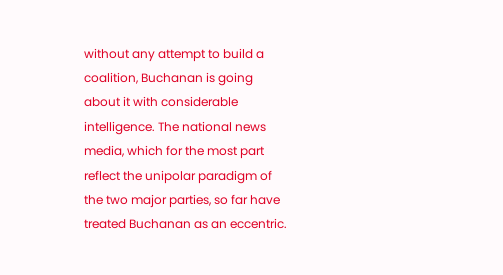without any attempt to build a coalition, Buchanan is going about it with considerable intelligence. The national news media, which for the most part reflect the unipolar paradigm of the two major parties, so far have treated Buchanan as an eccentric.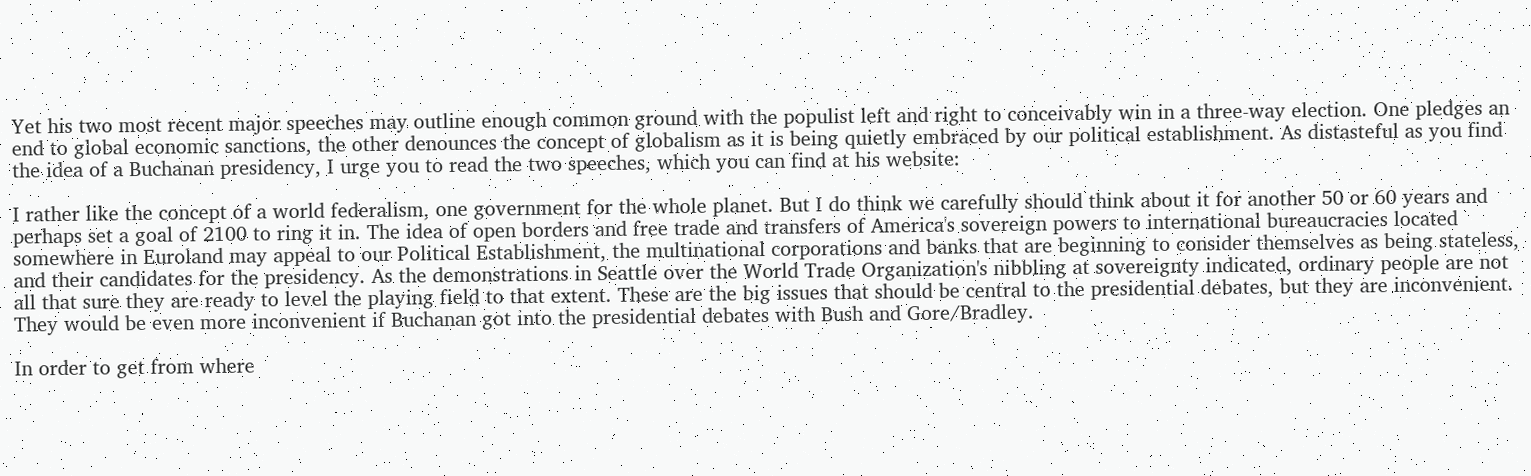Yet his two most recent major speeches may outline enough common ground with the populist left and right to conceivably win in a three-way election. One pledges an end to global economic sanctions, the other denounces the concept of globalism as it is being quietly embraced by our political establishment. As distasteful as you find the idea of a Buchanan presidency, I urge you to read the two speeches, which you can find at his website:

I rather like the concept of a world federalism, one government for the whole planet. But I do think we carefully should think about it for another 50 or 60 years and perhaps set a goal of 2100 to ring it in. The idea of open borders and free trade and transfers of America's sovereign powers to international bureaucracies located somewhere in Euroland may appeal to our Political Establishment, the multinational corporations and banks that are beginning to consider themselves as being stateless, and their candidates for the presidency. As the demonstrations in Seattle over the World Trade Organization's nibbling at sovereignty indicated, ordinary people are not all that sure they are ready to level the playing field to that extent. These are the big issues that should be central to the presidential debates, but they are inconvenient. They would be even more inconvenient if Buchanan got into the presidential debates with Bush and Gore/Bradley.

In order to get from where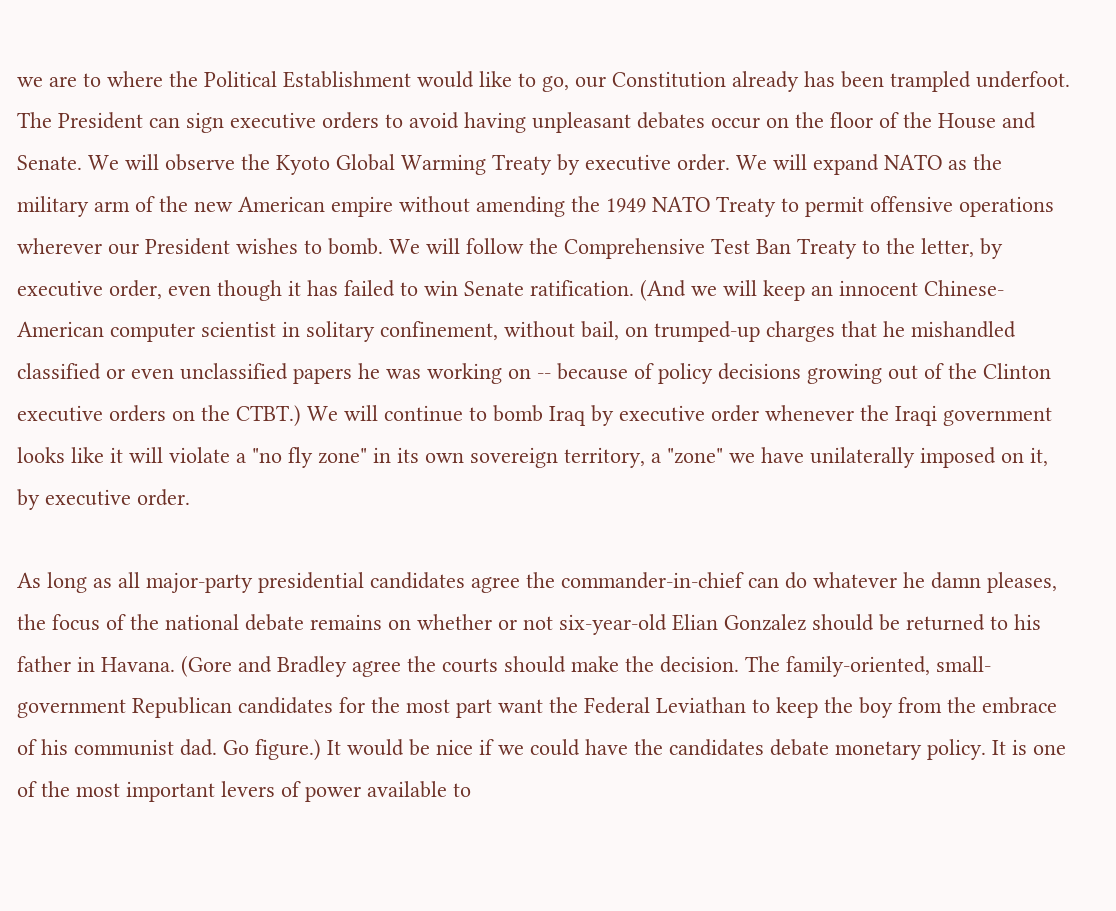we are to where the Political Establishment would like to go, our Constitution already has been trampled underfoot. The President can sign executive orders to avoid having unpleasant debates occur on the floor of the House and Senate. We will observe the Kyoto Global Warming Treaty by executive order. We will expand NATO as the military arm of the new American empire without amending the 1949 NATO Treaty to permit offensive operations wherever our President wishes to bomb. We will follow the Comprehensive Test Ban Treaty to the letter, by executive order, even though it has failed to win Senate ratification. (And we will keep an innocent Chinese-American computer scientist in solitary confinement, without bail, on trumped-up charges that he mishandled classified or even unclassified papers he was working on -- because of policy decisions growing out of the Clinton executive orders on the CTBT.) We will continue to bomb Iraq by executive order whenever the Iraqi government looks like it will violate a "no fly zone" in its own sovereign territory, a "zone" we have unilaterally imposed on it, by executive order.

As long as all major-party presidential candidates agree the commander-in-chief can do whatever he damn pleases, the focus of the national debate remains on whether or not six-year-old Elian Gonzalez should be returned to his father in Havana. (Gore and Bradley agree the courts should make the decision. The family-oriented, small-government Republican candidates for the most part want the Federal Leviathan to keep the boy from the embrace of his communist dad. Go figure.) It would be nice if we could have the candidates debate monetary policy. It is one of the most important levers of power available to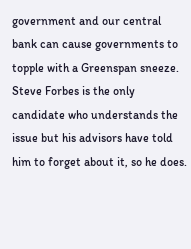government and our central bank can cause governments to topple with a Greenspan sneeze. Steve Forbes is the only candidate who understands the issue but his advisors have told him to forget about it, so he does.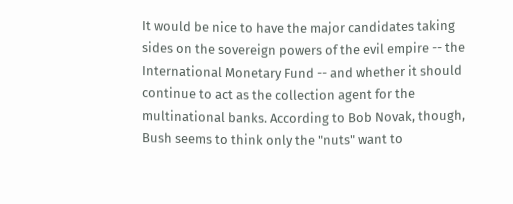It would be nice to have the major candidates taking sides on the sovereign powers of the evil empire -- the International Monetary Fund -- and whether it should continue to act as the collection agent for the multinational banks. According to Bob Novak, though, Bush seems to think only the "nuts" want to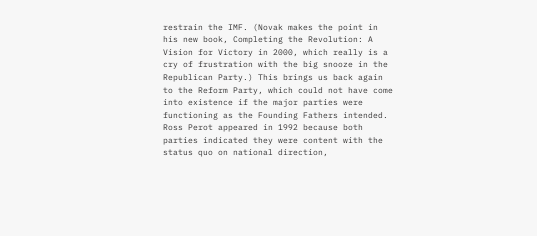restrain the IMF. (Novak makes the point in his new book, Completing the Revolution: A Vision for Victory in 2000, which really is a cry of frustration with the big snooze in the Republican Party.) This brings us back again to the Reform Party, which could not have come into existence if the major parties were functioning as the Founding Fathers intended. Ross Perot appeared in 1992 because both parties indicated they were content with the status quo on national direction,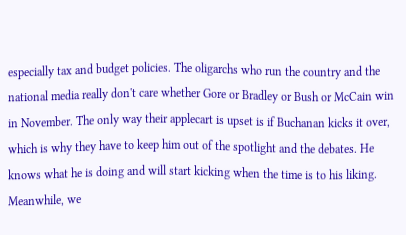especially tax and budget policies. The oligarchs who run the country and the national media really don't care whether Gore or Bradley or Bush or McCain win in November. The only way their applecart is upset is if Buchanan kicks it over, which is why they have to keep him out of the spotlight and the debates. He knows what he is doing and will start kicking when the time is to his liking. Meanwhile, we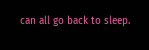can all go back to sleep.